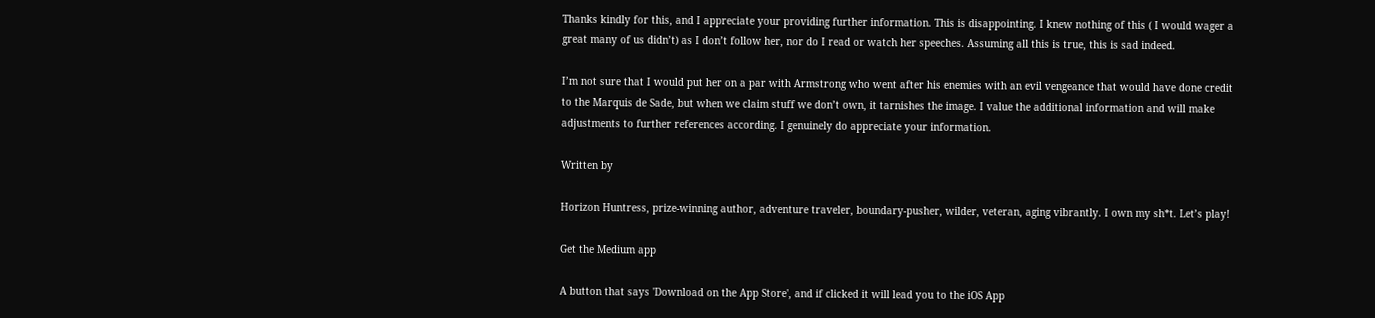Thanks kindly for this, and I appreciate your providing further information. This is disappointing. I knew nothing of this ( I would wager a great many of us didn’t) as I don’t follow her, nor do I read or watch her speeches. Assuming all this is true, this is sad indeed.

I’m not sure that I would put her on a par with Armstrong who went after his enemies with an evil vengeance that would have done credit to the Marquis de Sade, but when we claim stuff we don’t own, it tarnishes the image. I value the additional information and will make adjustments to further references according. I genuinely do appreciate your information.

Written by

Horizon Huntress, prize-winning author, adventure traveler, boundary-pusher, wilder, veteran, aging vibrantly. I own my sh*t. Let’s play!

Get the Medium app

A button that says 'Download on the App Store', and if clicked it will lead you to the iOS App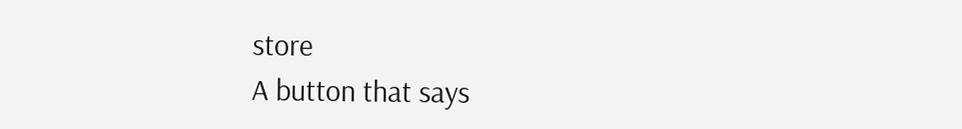store
A button that says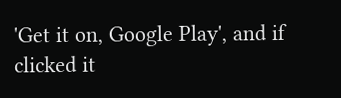'Get it on, Google Play', and if clicked it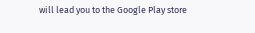will lead you to the Google Play store